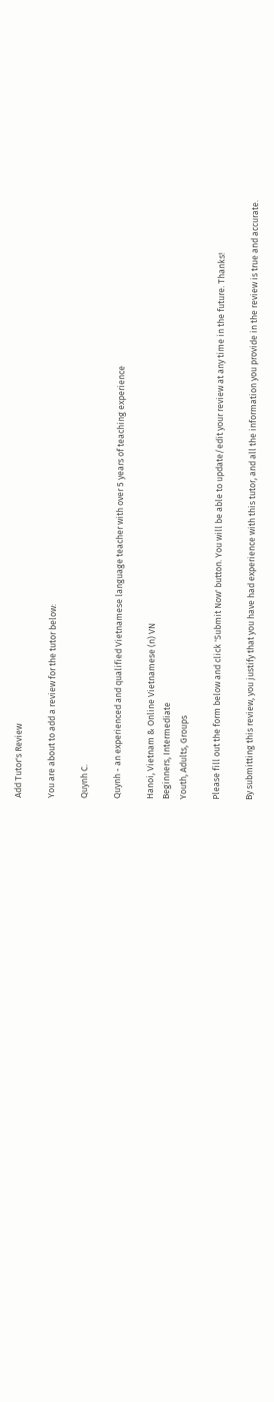Add Tutor's Review

You are about to add a review for the tutor below:

Quynh C.

Quynh - an experienced and qualified Vietnamese language teacher with over 5 years of teaching experience

Hanoi, Vietnam & Online Vietnamese (n) VN
Beginners, Intermediate
Youth, Adults, Groups

Please fill out the form below and click 'Submit Now' button. You will be able to update/edit your review at any time in the future. Thanks!

By submitting this review, you justify that you have had experience with this tutor, and all the information you provide in the review is true and accurate.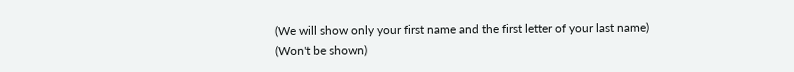(We will show only your first name and the first letter of your last name)
(Won't be shown)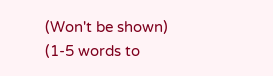(Won't be shown)
(1-5 words to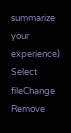summarize your experience)
Select fileChange Remove